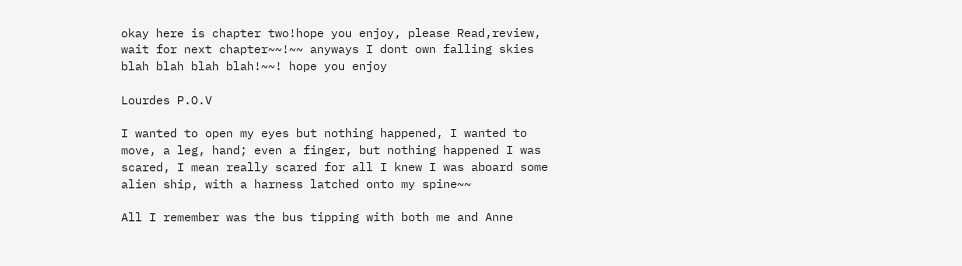okay here is chapter two!hope you enjoy, please Read,review, wait for next chapter~~!~~ anyways I dont own falling skies blah blah blah blah!~~! hope you enjoy

Lourdes P.O.V

I wanted to open my eyes but nothing happened, I wanted to move, a leg, hand; even a finger, but nothing happened I was scared, I mean really scared for all I knew I was aboard some alien ship, with a harness latched onto my spine~~

All I remember was the bus tipping with both me and Anne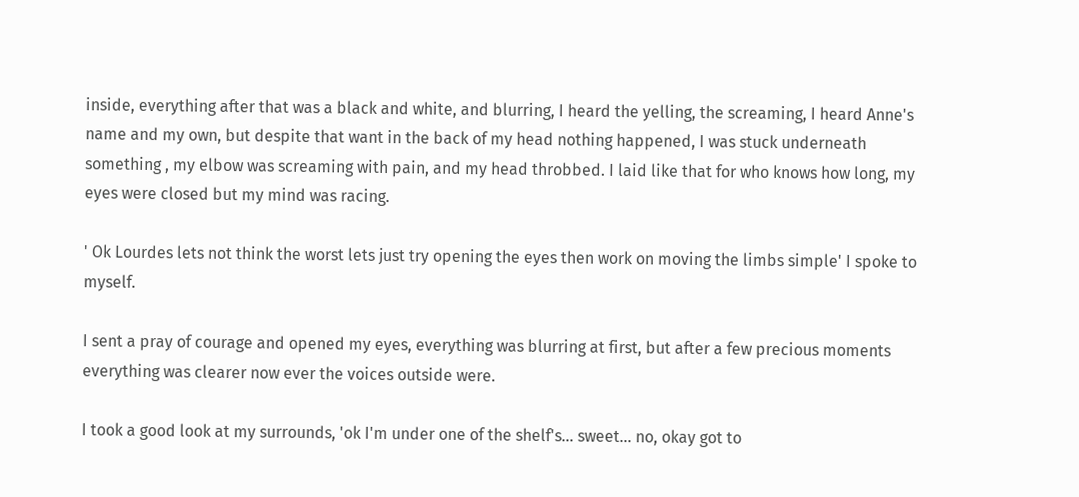inside, everything after that was a black and white, and blurring, I heard the yelling, the screaming, I heard Anne's name and my own, but despite that want in the back of my head nothing happened, I was stuck underneath something , my elbow was screaming with pain, and my head throbbed. I laid like that for who knows how long, my eyes were closed but my mind was racing.

' Ok Lourdes lets not think the worst lets just try opening the eyes then work on moving the limbs simple' I spoke to myself.

I sent a pray of courage and opened my eyes, everything was blurring at first, but after a few precious moments everything was clearer now ever the voices outside were.

I took a good look at my surrounds, 'ok I'm under one of the shelf's… sweet… no, okay got to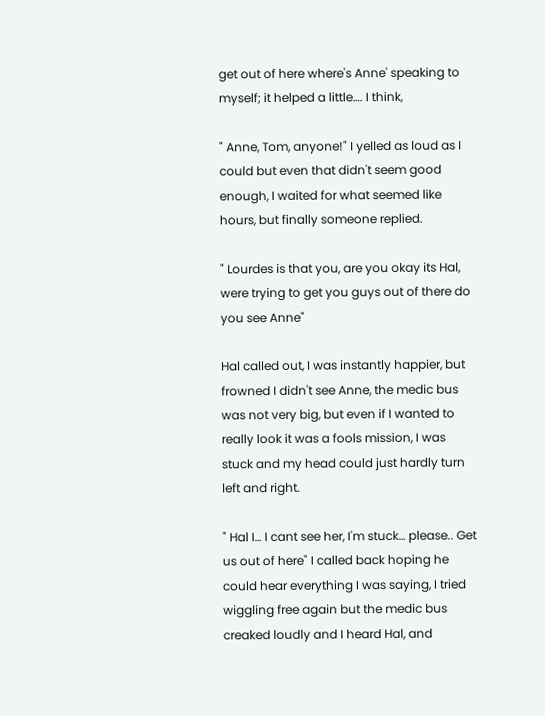get out of here where's Anne' speaking to myself; it helped a little…. I think,

" Anne, Tom, anyone!" I yelled as loud as I could but even that didn't seem good enough, I waited for what seemed like hours, but finally someone replied.

" Lourdes is that you, are you okay its Hal, were trying to get you guys out of there do you see Anne"

Hal called out, I was instantly happier, but frowned I didn't see Anne, the medic bus was not very big, but even if I wanted to really look it was a fools mission, I was stuck and my head could just hardly turn left and right.

" Hal I… I cant see her, I'm stuck… please.. Get us out of here" I called back hoping he could hear everything I was saying, I tried wiggling free again but the medic bus creaked loudly and I heard Hal, and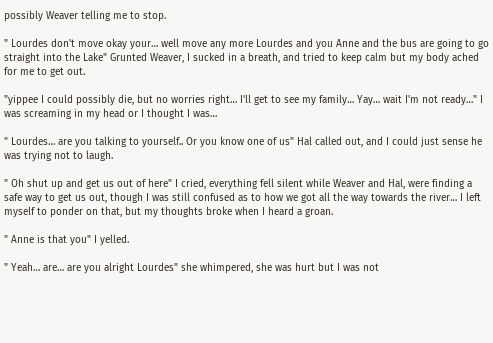possibly Weaver telling me to stop.

" Lourdes don't move okay your… well move any more Lourdes and you Anne and the bus are going to go straight into the Lake" Grunted Weaver, I sucked in a breath, and tried to keep calm but my body ached for me to get out.

"yippee I could possibly die, but no worries right… I'll get to see my family… Yay… wait I'm not ready…" I was screaming in my head or I thought I was…

" Lourdes… are you talking to yourself.. Or you know one of us" Hal called out, and I could just sense he was trying not to laugh.

" Oh shut up and get us out of here" I cried, everything fell silent while Weaver and Hal, were finding a safe way to get us out, though I was still confused as to how we got all the way towards the river… I left myself to ponder on that, but my thoughts broke when I heard a groan.

" Anne is that you" I yelled.

" Yeah… are… are you alright Lourdes" she whimpered, she was hurt but I was not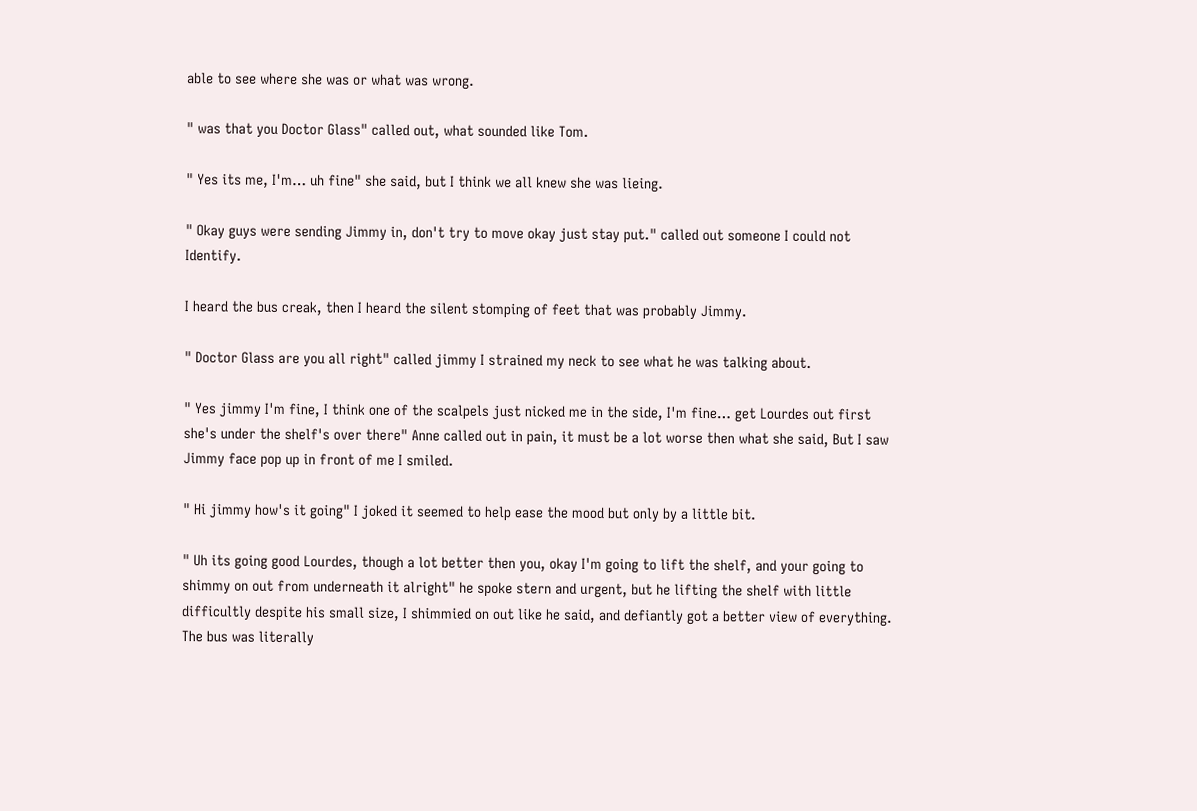able to see where she was or what was wrong.

" was that you Doctor Glass" called out, what sounded like Tom.

" Yes its me, I'm… uh fine" she said, but I think we all knew she was lieing.

" Okay guys were sending Jimmy in, don't try to move okay just stay put." called out someone I could not Identify.

I heard the bus creak, then I heard the silent stomping of feet that was probably Jimmy.

" Doctor Glass are you all right" called jimmy I strained my neck to see what he was talking about.

" Yes jimmy I'm fine, I think one of the scalpels just nicked me in the side, I'm fine… get Lourdes out first she's under the shelf's over there" Anne called out in pain, it must be a lot worse then what she said, But I saw Jimmy face pop up in front of me I smiled.

" Hi jimmy how's it going" I joked it seemed to help ease the mood but only by a little bit.

" Uh its going good Lourdes, though a lot better then you, okay I'm going to lift the shelf, and your going to shimmy on out from underneath it alright" he spoke stern and urgent, but he lifting the shelf with little difficultly despite his small size, I shimmied on out like he said, and defiantly got a better view of everything. The bus was literally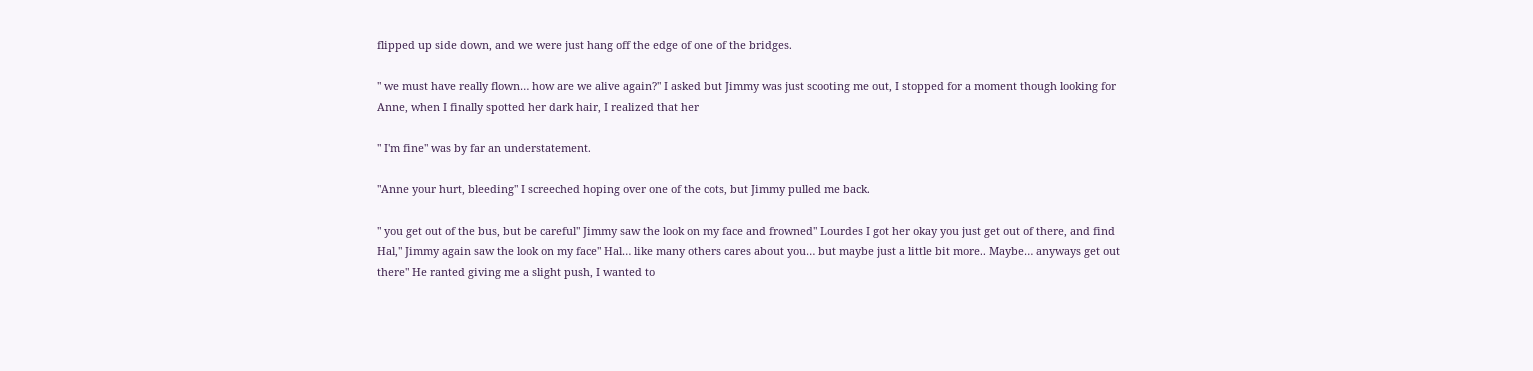flipped up side down, and we were just hang off the edge of one of the bridges.

" we must have really flown… how are we alive again?" I asked but Jimmy was just scooting me out, I stopped for a moment though looking for Anne, when I finally spotted her dark hair, I realized that her

" I'm fine" was by far an understatement.

"Anne your hurt, bleeding" I screeched hoping over one of the cots, but Jimmy pulled me back.

" you get out of the bus, but be careful" Jimmy saw the look on my face and frowned" Lourdes I got her okay you just get out of there, and find Hal," Jimmy again saw the look on my face" Hal… like many others cares about you… but maybe just a little bit more.. Maybe… anyways get out there" He ranted giving me a slight push, I wanted to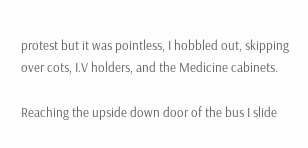protest but it was pointless, I hobbled out, skipping over cots, I.V holders, and the Medicine cabinets.

Reaching the upside down door of the bus I slide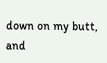down on my butt, and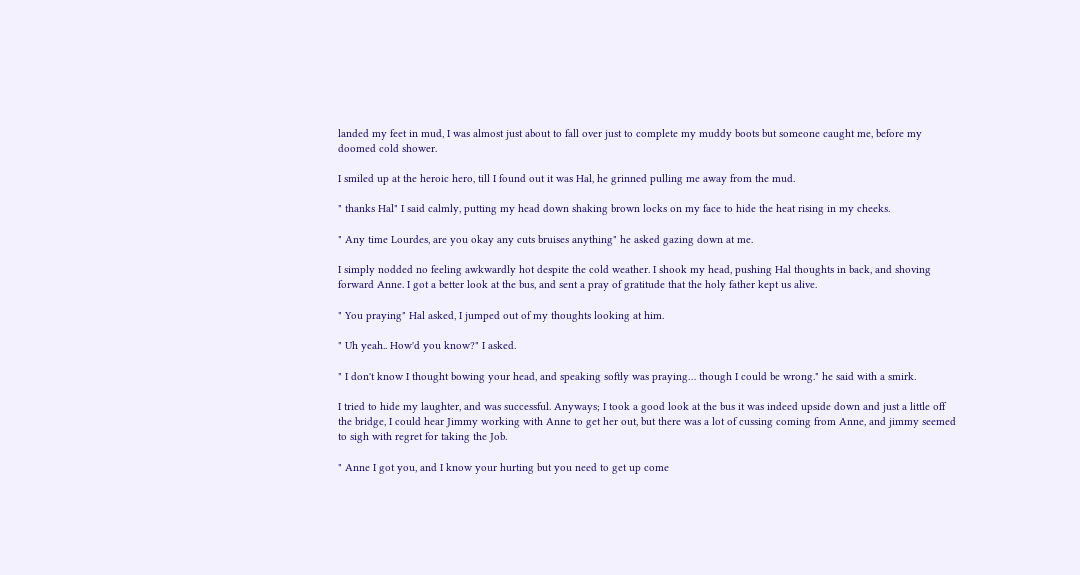landed my feet in mud, I was almost just about to fall over just to complete my muddy boots but someone caught me, before my doomed cold shower.

I smiled up at the heroic hero, till I found out it was Hal, he grinned pulling me away from the mud.

" thanks Hal" I said calmly, putting my head down shaking brown locks on my face to hide the heat rising in my cheeks.

" Any time Lourdes, are you okay any cuts bruises anything" he asked gazing down at me.

I simply nodded no feeling awkwardly hot despite the cold weather. I shook my head, pushing Hal thoughts in back, and shoving forward Anne. I got a better look at the bus, and sent a pray of gratitude that the holy father kept us alive.

" You praying" Hal asked, I jumped out of my thoughts looking at him.

" Uh yeah.. How'd you know?" I asked.

" I don't know I thought bowing your head, and speaking softly was praying… though I could be wrong." he said with a smirk.

I tried to hide my laughter, and was successful. Anyways; I took a good look at the bus it was indeed upside down and just a little off the bridge, I could hear Jimmy working with Anne to get her out, but there was a lot of cussing coming from Anne, and jimmy seemed to sigh with regret for taking the Job.

" Anne I got you, and I know your hurting but you need to get up come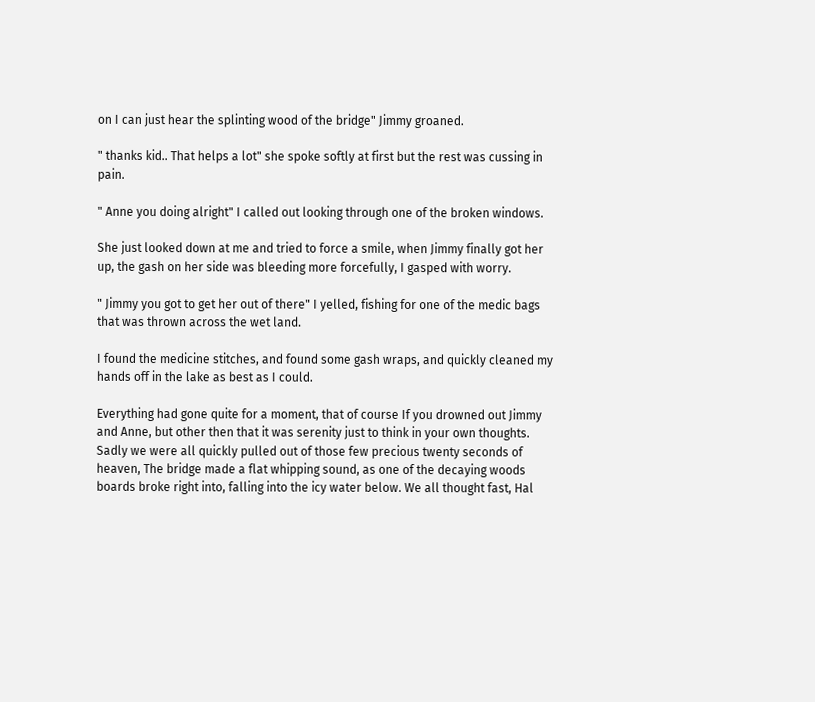on I can just hear the splinting wood of the bridge" Jimmy groaned.

" thanks kid.. That helps a lot" she spoke softly at first but the rest was cussing in pain.

" Anne you doing alright" I called out looking through one of the broken windows.

She just looked down at me and tried to force a smile, when Jimmy finally got her up, the gash on her side was bleeding more forcefully, I gasped with worry.

" Jimmy you got to get her out of there" I yelled, fishing for one of the medic bags that was thrown across the wet land.

I found the medicine stitches, and found some gash wraps, and quickly cleaned my hands off in the lake as best as I could.

Everything had gone quite for a moment, that of course If you drowned out Jimmy and Anne, but other then that it was serenity just to think in your own thoughts. Sadly we were all quickly pulled out of those few precious twenty seconds of heaven, The bridge made a flat whipping sound, as one of the decaying woods boards broke right into, falling into the icy water below. We all thought fast, Hal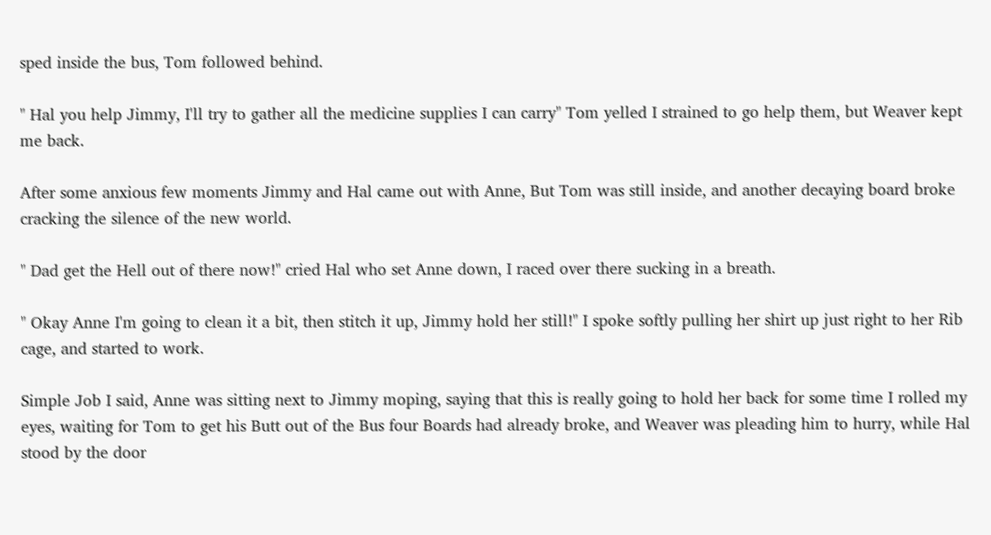sped inside the bus, Tom followed behind.

" Hal you help Jimmy, I'll try to gather all the medicine supplies I can carry" Tom yelled I strained to go help them, but Weaver kept me back.

After some anxious few moments Jimmy and Hal came out with Anne, But Tom was still inside, and another decaying board broke cracking the silence of the new world.

" Dad get the Hell out of there now!" cried Hal who set Anne down, I raced over there sucking in a breath.

" Okay Anne I'm going to clean it a bit, then stitch it up, Jimmy hold her still!" I spoke softly pulling her shirt up just right to her Rib cage, and started to work.

Simple Job I said, Anne was sitting next to Jimmy moping, saying that this is really going to hold her back for some time I rolled my eyes, waiting for Tom to get his Butt out of the Bus four Boards had already broke, and Weaver was pleading him to hurry, while Hal stood by the door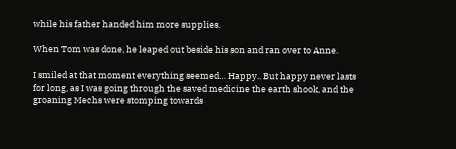while his father handed him more supplies.

When Tom was done, he leaped out beside his son and ran over to Anne.

I smiled at that moment everything seemed… Happy.. But happy never lasts for long, as I was going through the saved medicine the earth shook, and the groaning Mechs were stomping towards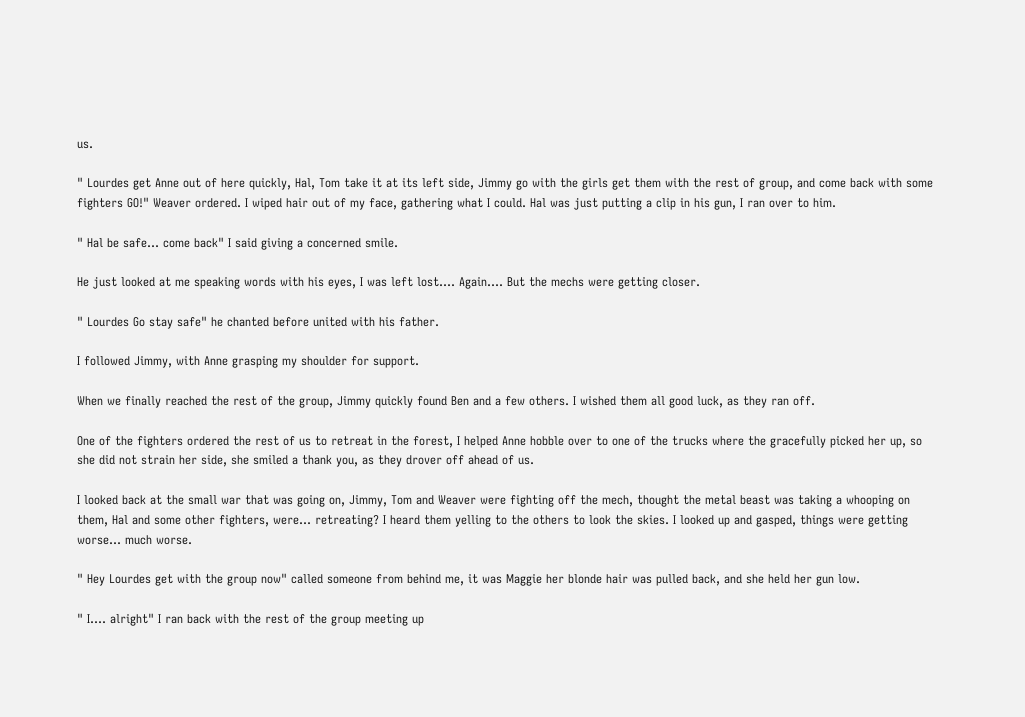us.

" Lourdes get Anne out of here quickly, Hal, Tom take it at its left side, Jimmy go with the girls get them with the rest of group, and come back with some fighters GO!" Weaver ordered. I wiped hair out of my face, gathering what I could. Hal was just putting a clip in his gun, I ran over to him.

" Hal be safe… come back" I said giving a concerned smile.

He just looked at me speaking words with his eyes, I was left lost…. Again…. But the mechs were getting closer.

" Lourdes Go stay safe" he chanted before united with his father.

I followed Jimmy, with Anne grasping my shoulder for support.

When we finally reached the rest of the group, Jimmy quickly found Ben and a few others. I wished them all good luck, as they ran off.

One of the fighters ordered the rest of us to retreat in the forest, I helped Anne hobble over to one of the trucks where the gracefully picked her up, so she did not strain her side, she smiled a thank you, as they drover off ahead of us.

I looked back at the small war that was going on, Jimmy, Tom and Weaver were fighting off the mech, thought the metal beast was taking a whooping on them, Hal and some other fighters, were… retreating? I heard them yelling to the others to look the skies. I looked up and gasped, things were getting worse… much worse.

" Hey Lourdes get with the group now" called someone from behind me, it was Maggie her blonde hair was pulled back, and she held her gun low.

" I…. alright" I ran back with the rest of the group meeting up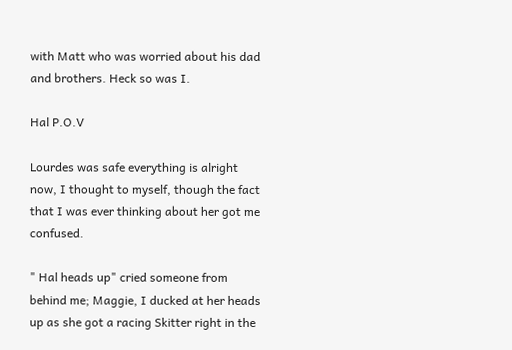with Matt who was worried about his dad and brothers. Heck so was I.

Hal P.O.V

Lourdes was safe everything is alright now, I thought to myself, though the fact that I was ever thinking about her got me confused.

" Hal heads up" cried someone from behind me; Maggie, I ducked at her heads up as she got a racing Skitter right in the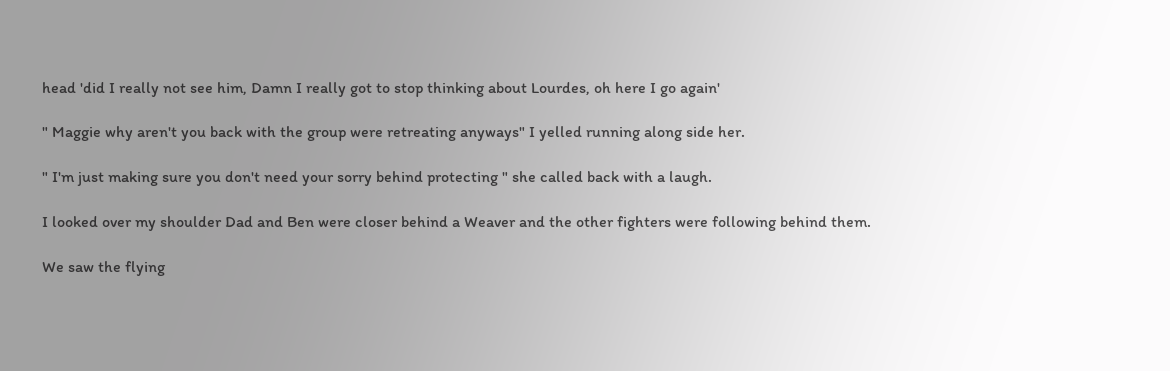head 'did I really not see him, Damn I really got to stop thinking about Lourdes, oh here I go again'

" Maggie why aren't you back with the group were retreating anyways" I yelled running along side her.

" I'm just making sure you don't need your sorry behind protecting " she called back with a laugh.

I looked over my shoulder Dad and Ben were closer behind a Weaver and the other fighters were following behind them.

We saw the flying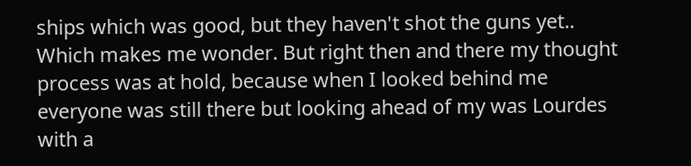ships which was good, but they haven't shot the guns yet.. Which makes me wonder. But right then and there my thought process was at hold, because when I looked behind me everyone was still there but looking ahead of my was Lourdes with a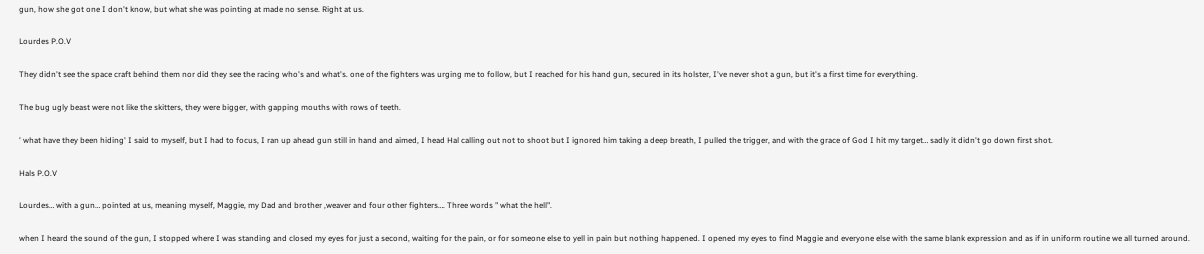gun, how she got one I don't know, but what she was pointing at made no sense. Right at us.

Lourdes P.O.V

They didn't see the space craft behind them nor did they see the racing who's and what's. one of the fighters was urging me to follow, but I reached for his hand gun, secured in its holster, I've never shot a gun, but it's a first time for everything.

The bug ugly beast were not like the skitters, they were bigger, with gapping mouths with rows of teeth.

' what have they been hiding' I said to myself, but I had to focus, I ran up ahead gun still in hand and aimed, I head Hal calling out not to shoot but I ignored him taking a deep breath, I pulled the trigger, and with the grace of God I hit my target… sadly it didn't go down first shot.

Hals P.O.V

Lourdes… with a gun… pointed at us, meaning myself, Maggie, my Dad and brother ,weaver and four other fighters…. Three words " what the hell".

when I heard the sound of the gun, I stopped where I was standing and closed my eyes for just a second, waiting for the pain, or for someone else to yell in pain but nothing happened. I opened my eyes to find Maggie and everyone else with the same blank expression and as if in uniform routine we all turned around.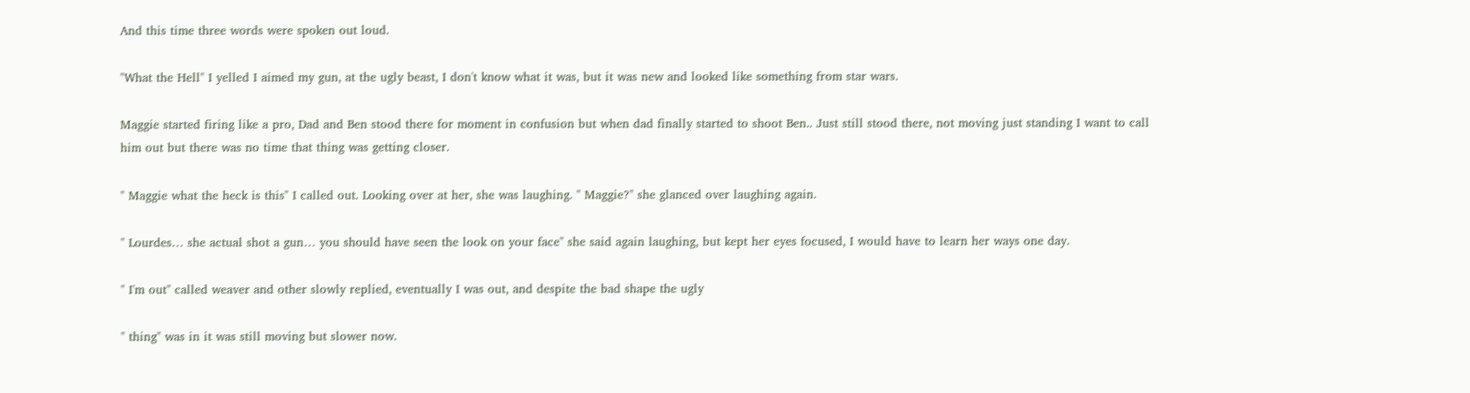And this time three words were spoken out loud.

"What the Hell" I yelled I aimed my gun, at the ugly beast, I don't know what it was, but it was new and looked like something from star wars.

Maggie started firing like a pro, Dad and Ben stood there for moment in confusion but when dad finally started to shoot Ben.. Just still stood there, not moving just standing I want to call him out but there was no time that thing was getting closer.

" Maggie what the heck is this" I called out. Looking over at her, she was laughing. " Maggie?" she glanced over laughing again.

" Lourdes… she actual shot a gun… you should have seen the look on your face" she said again laughing, but kept her eyes focused, I would have to learn her ways one day.

" I'm out" called weaver and other slowly replied, eventually I was out, and despite the bad shape the ugly

" thing" was in it was still moving but slower now.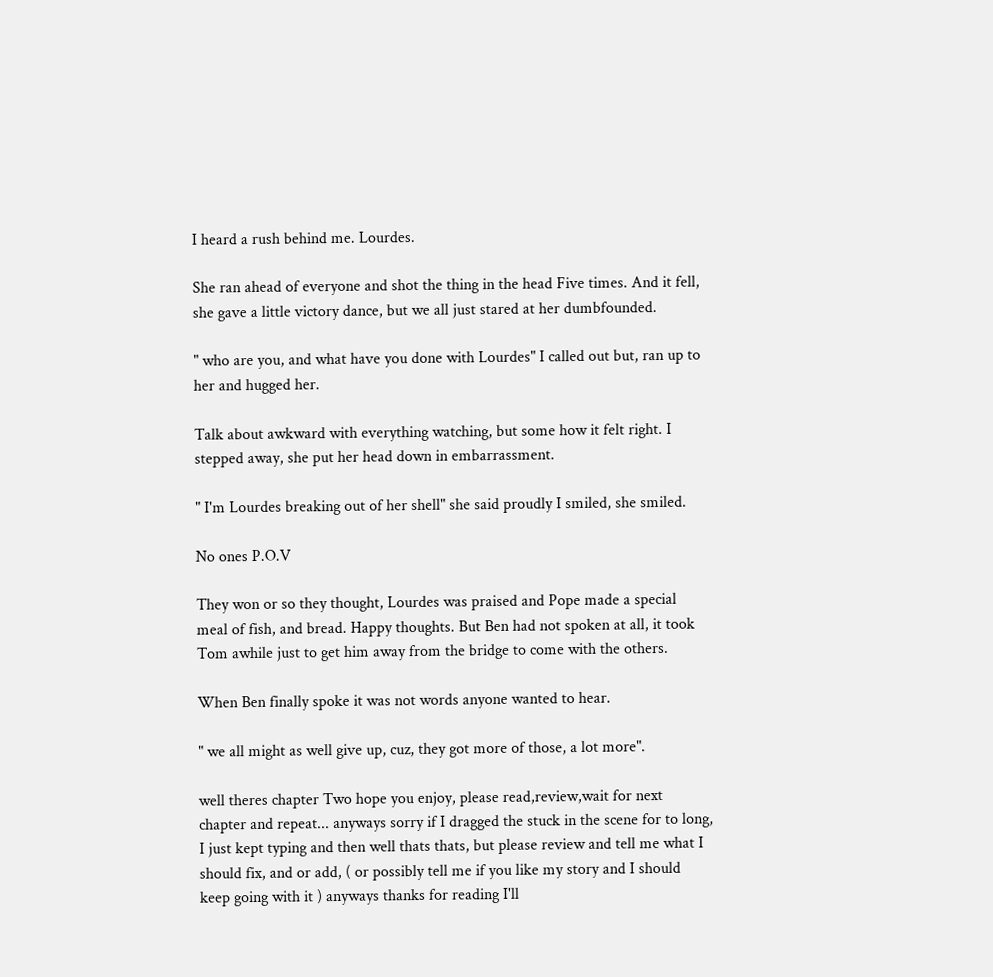I heard a rush behind me. Lourdes.

She ran ahead of everyone and shot the thing in the head Five times. And it fell, she gave a little victory dance, but we all just stared at her dumbfounded.

" who are you, and what have you done with Lourdes" I called out but, ran up to her and hugged her.

Talk about awkward with everything watching, but some how it felt right. I stepped away, she put her head down in embarrassment.

" I'm Lourdes breaking out of her shell" she said proudly I smiled, she smiled.

No ones P.O.V

They won or so they thought, Lourdes was praised and Pope made a special meal of fish, and bread. Happy thoughts. But Ben had not spoken at all, it took Tom awhile just to get him away from the bridge to come with the others.

When Ben finally spoke it was not words anyone wanted to hear.

" we all might as well give up, cuz, they got more of those, a lot more".

well theres chapter Two hope you enjoy, please read,review,wait for next chapter and repeat... anyways sorry if I dragged the stuck in the scene for to long, I just kept typing and then well thats thats, but please review and tell me what I should fix, and or add, ( or possibly tell me if you like my story and I should keep going with it ) anyways thanks for reading I'll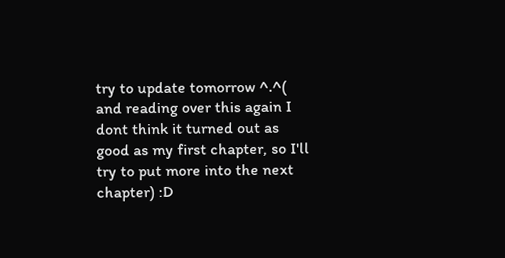try to update tomorrow ^.^( and reading over this again I dont think it turned out as good as my first chapter, so I'll try to put more into the next chapter) :D